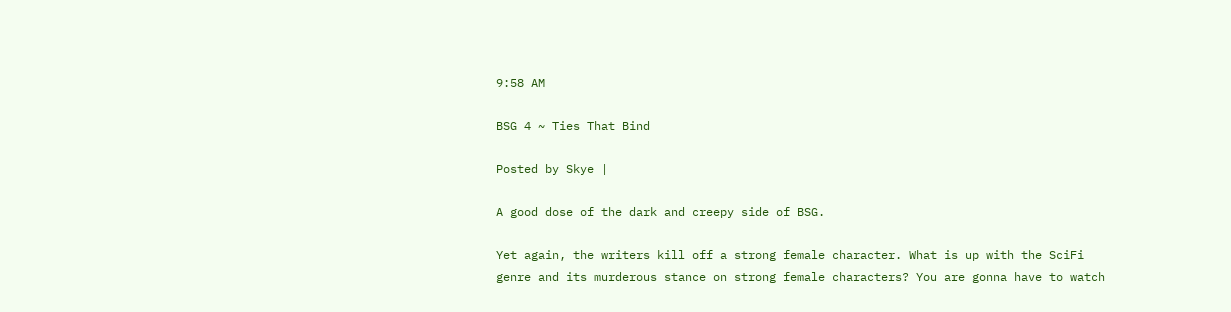9:58 AM

BSG 4 ~ Ties That Bind

Posted by Skye |

A good dose of the dark and creepy side of BSG.

Yet again, the writers kill off a strong female character. What is up with the SciFi genre and its murderous stance on strong female characters? You are gonna have to watch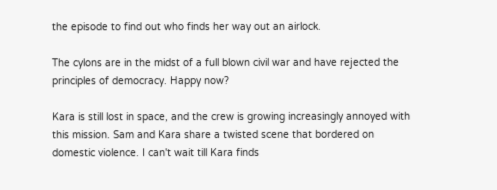the episode to find out who finds her way out an airlock.

The cylons are in the midst of a full blown civil war and have rejected the principles of democracy. Happy now?

Kara is still lost in space, and the crew is growing increasingly annoyed with this mission. Sam and Kara share a twisted scene that bordered on domestic violence. I can't wait till Kara finds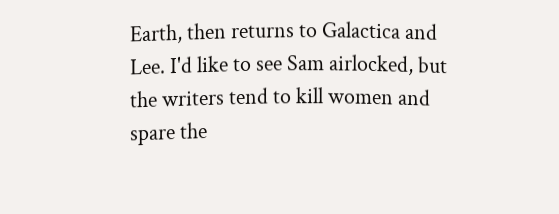Earth, then returns to Galactica and Lee. I'd like to see Sam airlocked, but the writers tend to kill women and spare the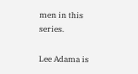men in this series.

Lee Adama is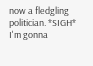now a fledgling politician. *SIGH* I'm gonna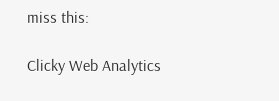miss this:

Clicky Web Analytics